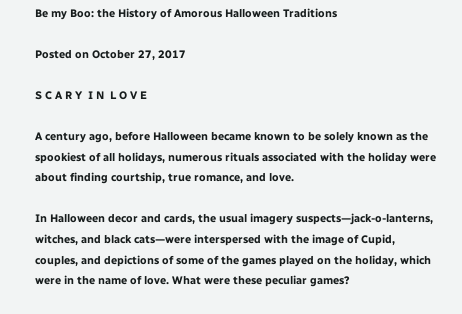Be my Boo: the History of Amorous Halloween Traditions

Posted on October 27, 2017

S C A R Y  I N  L O V E

A century ago, before Halloween became known to be solely known as the spookiest of all holidays, numerous rituals associated with the holiday were about finding courtship, true romance, and love.

In Halloween decor and cards, the usual imagery suspects—jack-o-lanterns, witches, and black cats—were interspersed with the image of Cupid, couples, and depictions of some of the games played on the holiday, which were in the name of love. What were these peculiar games?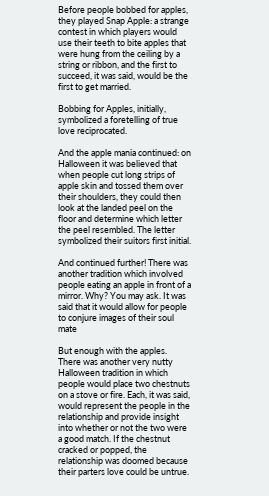Before people bobbed for apples, they played Snap Apple: a strange contest in which players would use their teeth to bite apples that were hung from the ceiling by a string or ribbon, and the first to succeed, it was said, would be the first to get married.

Bobbing for Apples, initially, symbolized a foretelling of true love reciprocated.

And the apple mania continued: on Halloween it was believed that when people cut long strips of apple skin and tossed them over their shoulders, they could then look at the landed peel on the floor and determine which letter the peel resembled. The letter symbolized their suitors first initial.

And continued further! There was another tradition which involved people eating an apple in front of a mirror. Why? You may ask. It was said that it would allow for people to conjure images of their soul mate

But enough with the apples. There was another very nutty Halloween tradition in which people would place two chestnuts on a stove or fire. Each, it was said, would represent the people in the relationship and provide insight into whether or not the two were a good match. If the chestnut cracked or popped, the relationship was doomed because their parters love could be untrue.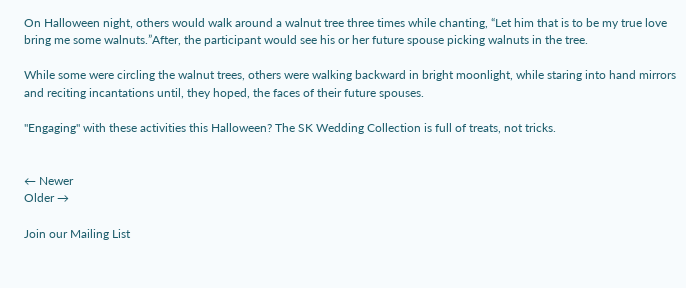On Halloween night, others would walk around a walnut tree three times while chanting, “Let him that is to be my true love bring me some walnuts.”After, the participant would see his or her future spouse picking walnuts in the tree.

While some were circling the walnut trees, others were walking backward in bright moonlight, while staring into hand mirrors and reciting incantations until, they hoped, the faces of their future spouses.

"Engaging" with these activities this Halloween? The SK Wedding Collection is full of treats, not tricks.


← Newer
Older →

Join our Mailing List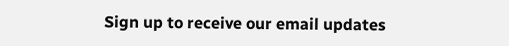Sign up to receive our email updates